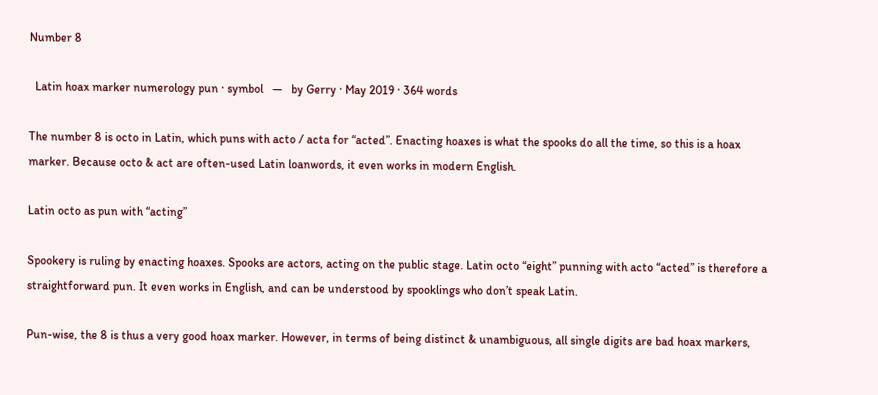Number 8

  Latin hoax marker numerology pun · symbol   —   by Gerry · May 2019 · 364 words

The number 8 is octo in Latin, which puns with acto / acta for “acted”. Enacting hoaxes is what the spooks do all the time, so this is a hoax marker. Because octo & act are often-used Latin loanwords, it even works in modern English.

Latin octo as pun with “acting”

Spookery is ruling by enacting hoaxes. Spooks are actors, acting on the public stage. Latin octo “eight” punning with acto “acted” is therefore a straightforward pun. It even works in English, and can be understood by spooklings who don’t speak Latin.

Pun-wise, the 8 is thus a very good hoax marker. However, in terms of being distinct & unambiguous, all single digits are bad hoax markers,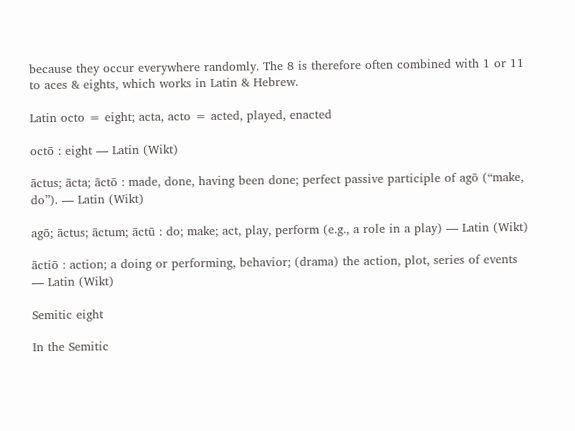because they occur everywhere randomly. The 8 is therefore often combined with 1 or 11 to aces & eights, which works in Latin & Hebrew.

Latin octo = eight; acta, acto = acted, played, enacted

octō : eight — Latin (Wikt)

āctus; ācta; āctō : made, done, having been done; perfect passive participle of agō (“make, do”). — Latin (Wikt)

agō; āctus; āctum; āctū : do; make; act, play, perform (e.g., a role in a play) — Latin (Wikt)

āctiō : action; a doing or performing, behavior; (drama) the action, plot, series of events — Latin (Wikt)

Semitic eight

In the Semitic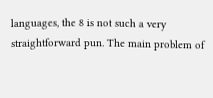languages, the 8 is not such a very straightforward pun. The main problem of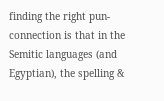finding the right pun-connection is that in the Semitic languages (and Egyptian), the spelling &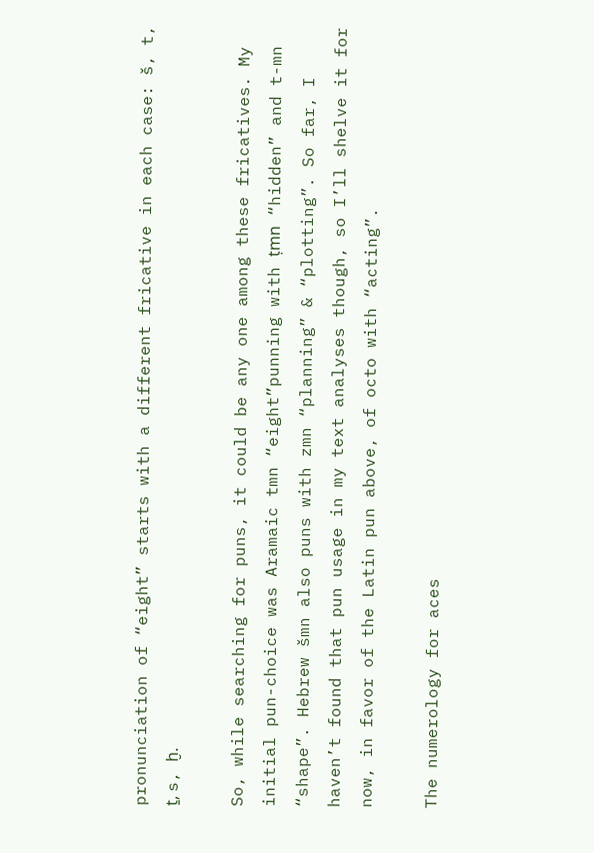pronunciation of “eight” starts with a different fricative in each case: š, t, ṯ, s, ḫ.

So, while searching for puns, it could be any one among these fricatives. My initial pun-choice was Aramaic tmn “eight”punning with ṭmn “hidden” and t-mn “shape”. Hebrew šmn also puns with zmn “planning” & “plotting”. So far, I haven’t found that pun usage in my text analyses though, so I’ll shelve it for now, in favor of the Latin pun above, of octo with “acting”.

The numerology for aces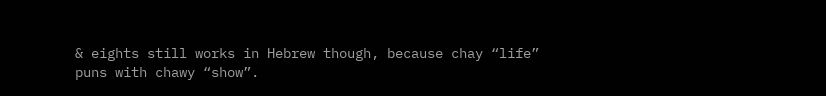& eights still works in Hebrew though, because chay “life” puns with chawy “show”.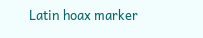Latin hoax marker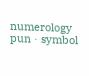numerology pun · symbol